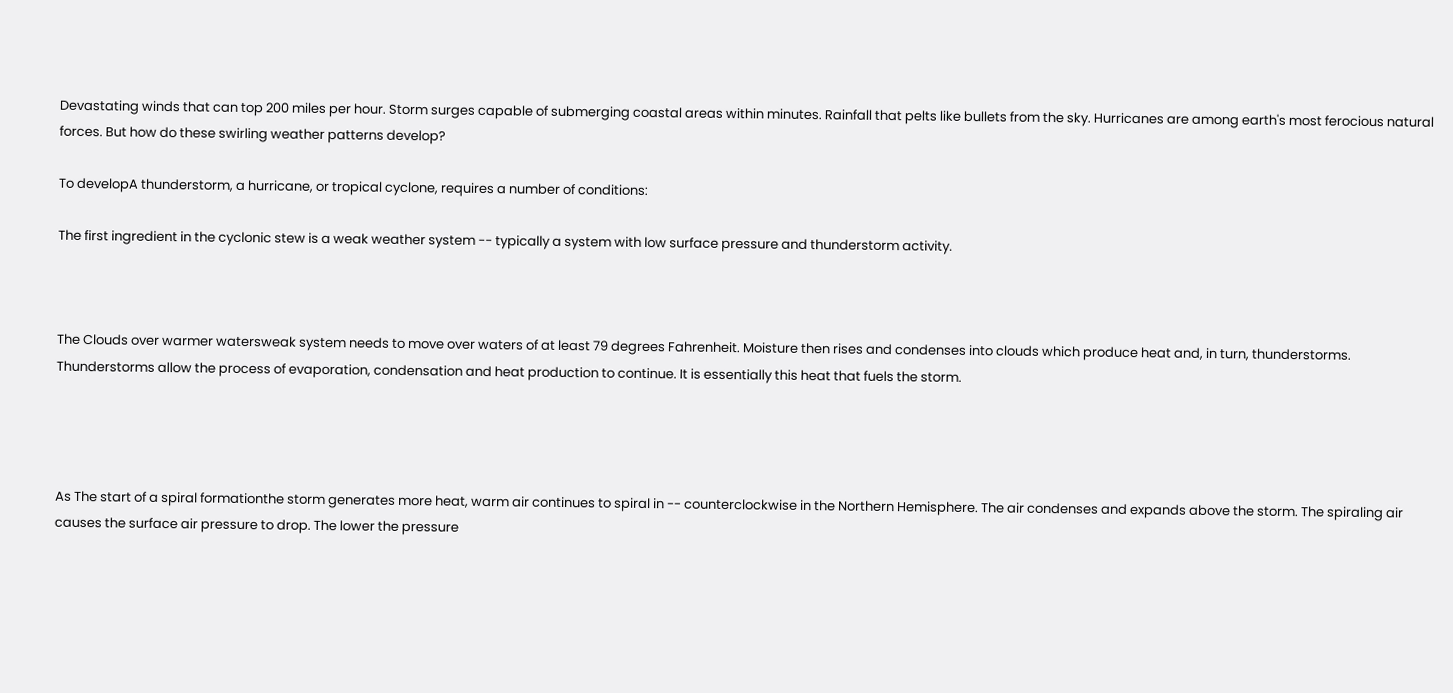Devastating winds that can top 200 miles per hour. Storm surges capable of submerging coastal areas within minutes. Rainfall that pelts like bullets from the sky. Hurricanes are among earth's most ferocious natural forces. But how do these swirling weather patterns develop?

To developA thunderstorm, a hurricane, or tropical cyclone, requires a number of conditions:

The first ingredient in the cyclonic stew is a weak weather system -- typically a system with low surface pressure and thunderstorm activity.



The Clouds over warmer watersweak system needs to move over waters of at least 79 degrees Fahrenheit. Moisture then rises and condenses into clouds which produce heat and, in turn, thunderstorms. Thunderstorms allow the process of evaporation, condensation and heat production to continue. It is essentially this heat that fuels the storm.




As The start of a spiral formationthe storm generates more heat, warm air continues to spiral in -- counterclockwise in the Northern Hemisphere. The air condenses and expands above the storm. The spiraling air causes the surface air pressure to drop. The lower the pressure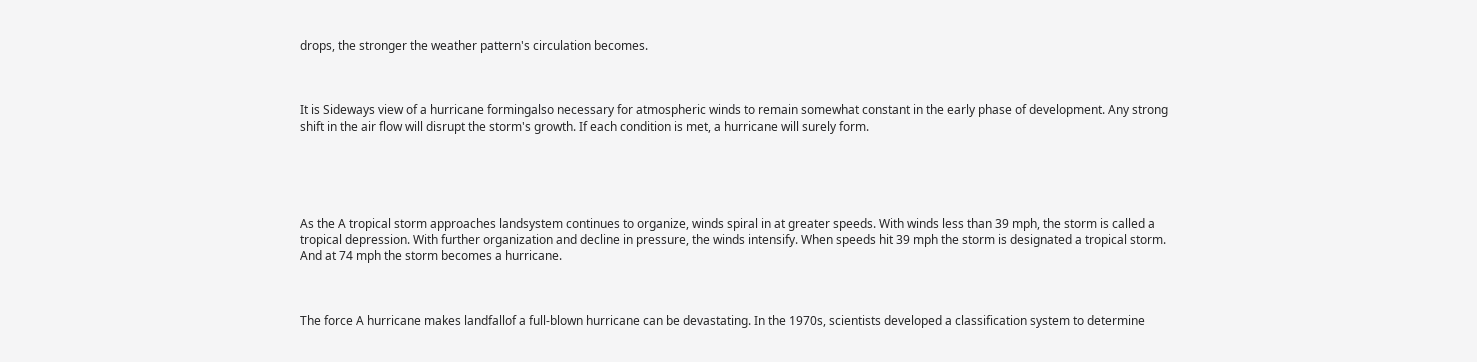drops, the stronger the weather pattern's circulation becomes.



It is Sideways view of a hurricane formingalso necessary for atmospheric winds to remain somewhat constant in the early phase of development. Any strong shift in the air flow will disrupt the storm's growth. If each condition is met, a hurricane will surely form.





As the A tropical storm approaches landsystem continues to organize, winds spiral in at greater speeds. With winds less than 39 mph, the storm is called a tropical depression. With further organization and decline in pressure, the winds intensify. When speeds hit 39 mph the storm is designated a tropical storm. And at 74 mph the storm becomes a hurricane.



The force A hurricane makes landfallof a full-blown hurricane can be devastating. In the 1970s, scientists developed a classification system to determine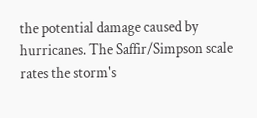the potential damage caused by hurricanes. The Saffir/Simpson scale rates the storm's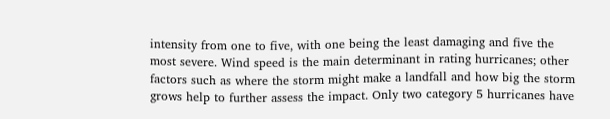intensity from one to five, with one being the least damaging and five the most severe. Wind speed is the main determinant in rating hurricanes; other factors such as where the storm might make a landfall and how big the storm grows help to further assess the impact. Only two category 5 hurricanes have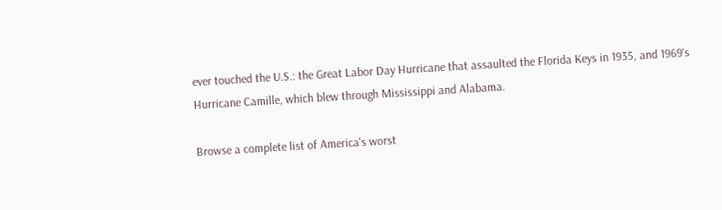ever touched the U.S.: the Great Labor Day Hurricane that assaulted the Florida Keys in 1935, and 1969's Hurricane Camille, which blew through Mississippi and Alabama.

Browse a complete list of America's worst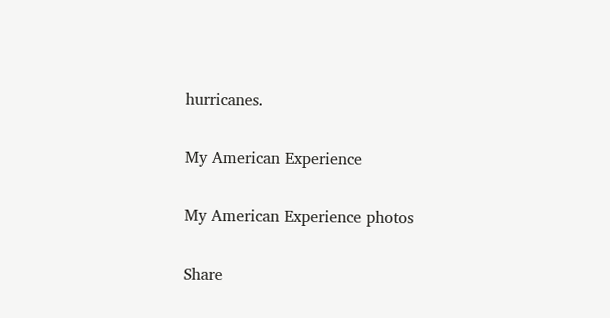hurricanes.

My American Experience

My American Experience photos

Share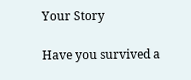Your Story

Have you survived a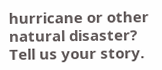hurricane or other natural disaster? Tell us your story.